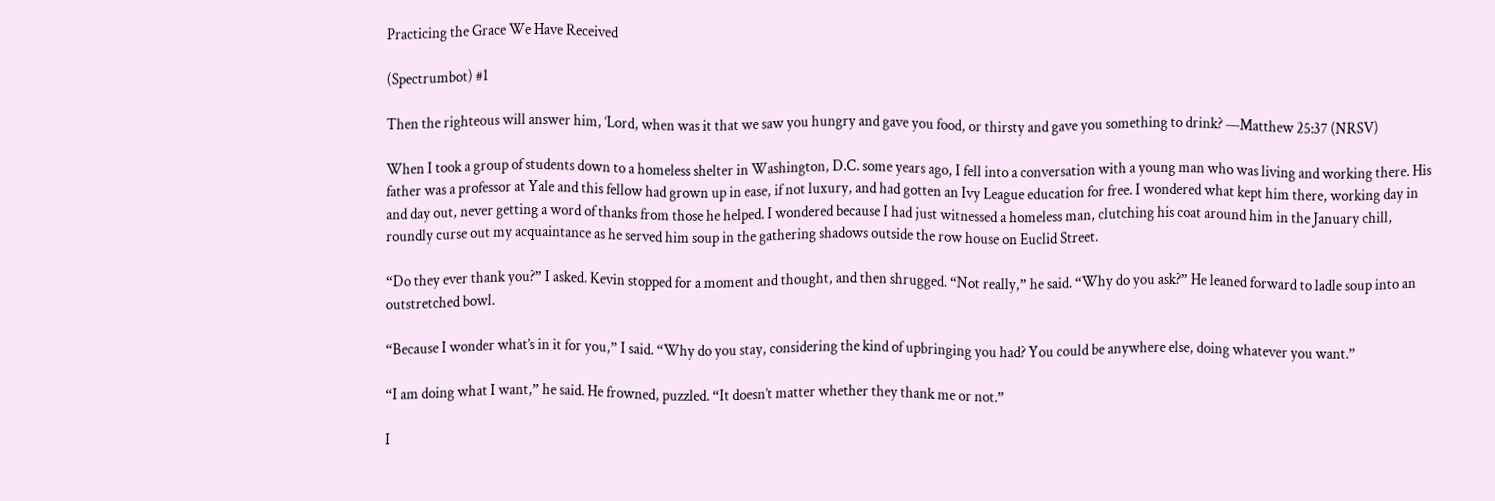Practicing the Grace We Have Received

(Spectrumbot) #1

Then the righteous will answer him, ‘Lord, when was it that we saw you hungry and gave you food, or thirsty and gave you something to drink? —Matthew 25:37 (NRSV)

When I took a group of students down to a homeless shelter in Washington, D.C. some years ago, I fell into a conversation with a young man who was living and working there. His father was a professor at Yale and this fellow had grown up in ease, if not luxury, and had gotten an Ivy League education for free. I wondered what kept him there, working day in and day out, never getting a word of thanks from those he helped. I wondered because I had just witnessed a homeless man, clutching his coat around him in the January chill, roundly curse out my acquaintance as he served him soup in the gathering shadows outside the row house on Euclid Street.

“Do they ever thank you?” I asked. Kevin stopped for a moment and thought, and then shrugged. “Not really,” he said. “Why do you ask?” He leaned forward to ladle soup into an outstretched bowl.

“Because I wonder what’s in it for you,” I said. “Why do you stay, considering the kind of upbringing you had? You could be anywhere else, doing whatever you want.”

“I am doing what I want,” he said. He frowned, puzzled. “It doesn’t matter whether they thank me or not.”

I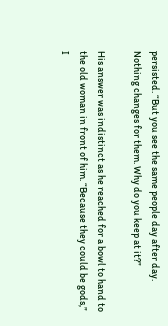persisted. “But you see the same people day after day. Nothing changes for them. Why do you keep at it?”

His answer was indistinct as he reached for a bowl to hand to the old woman in front of him. “Because they could be gods,” I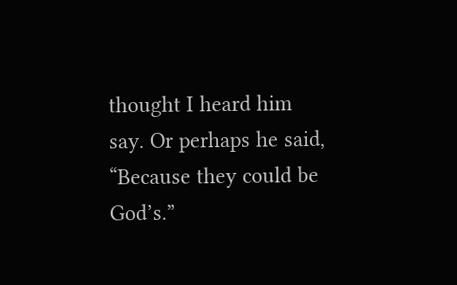thought I heard him say. Or perhaps he said, “Because they could be God’s.”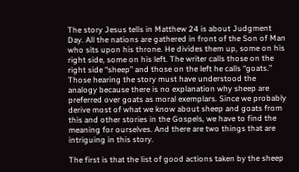The story Jesus tells in Matthew 24 is about Judgment Day. All the nations are gathered in front of the Son of Man who sits upon his throne. He divides them up, some on his right side, some on his left. The writer calls those on the right side “sheep” and those on the left he calls “goats.” Those hearing the story must have understood the analogy because there is no explanation why sheep are preferred over goats as moral exemplars. Since we probably derive most of what we know about sheep and goats from this and other stories in the Gospels, we have to find the meaning for ourselves. And there are two things that are intriguing in this story.

The first is that the list of good actions taken by the sheep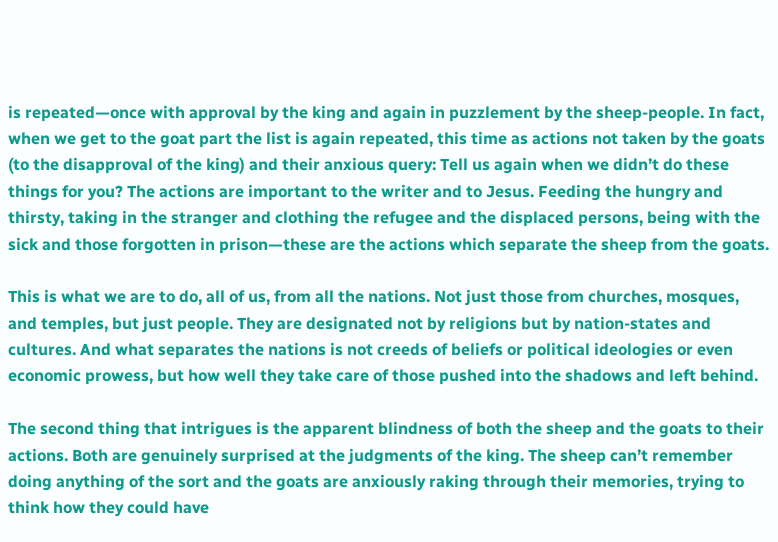is repeated—once with approval by the king and again in puzzlement by the sheep-people. In fact, when we get to the goat part the list is again repeated, this time as actions not taken by the goats (to the disapproval of the king) and their anxious query: Tell us again when we didn’t do these things for you? The actions are important to the writer and to Jesus. Feeding the hungry and thirsty, taking in the stranger and clothing the refugee and the displaced persons, being with the sick and those forgotten in prison—these are the actions which separate the sheep from the goats.

This is what we are to do, all of us, from all the nations. Not just those from churches, mosques, and temples, but just people. They are designated not by religions but by nation-states and cultures. And what separates the nations is not creeds of beliefs or political ideologies or even economic prowess, but how well they take care of those pushed into the shadows and left behind.

The second thing that intrigues is the apparent blindness of both the sheep and the goats to their actions. Both are genuinely surprised at the judgments of the king. The sheep can’t remember doing anything of the sort and the goats are anxiously raking through their memories, trying to think how they could have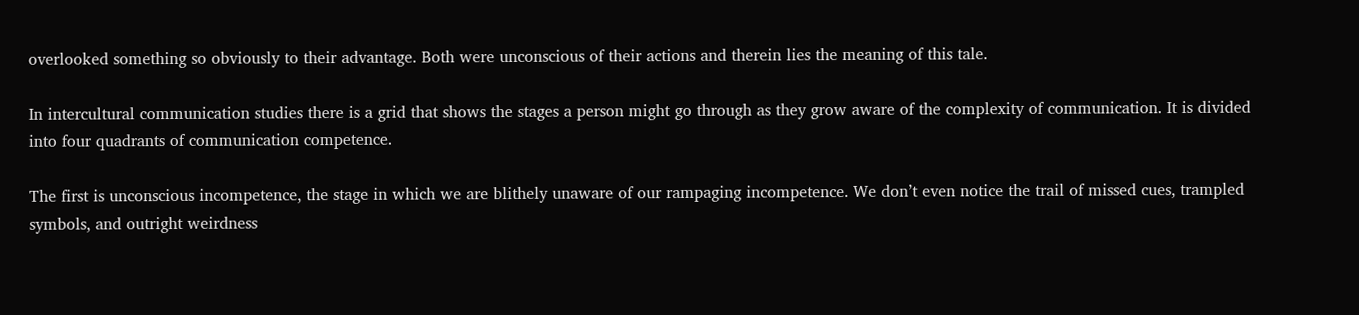overlooked something so obviously to their advantage. Both were unconscious of their actions and therein lies the meaning of this tale.

In intercultural communication studies there is a grid that shows the stages a person might go through as they grow aware of the complexity of communication. It is divided into four quadrants of communication competence.

The first is unconscious incompetence, the stage in which we are blithely unaware of our rampaging incompetence. We don’t even notice the trail of missed cues, trampled symbols, and outright weirdness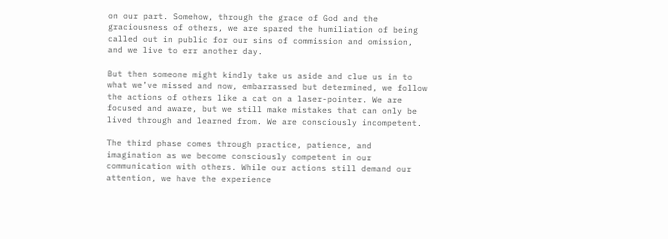on our part. Somehow, through the grace of God and the graciousness of others, we are spared the humiliation of being called out in public for our sins of commission and omission, and we live to err another day.

But then someone might kindly take us aside and clue us in to what we’ve missed and now, embarrassed but determined, we follow the actions of others like a cat on a laser-pointer. We are focused and aware, but we still make mistakes that can only be lived through and learned from. We are consciously incompetent.

The third phase comes through practice, patience, and imagination as we become consciously competent in our communication with others. While our actions still demand our attention, we have the experience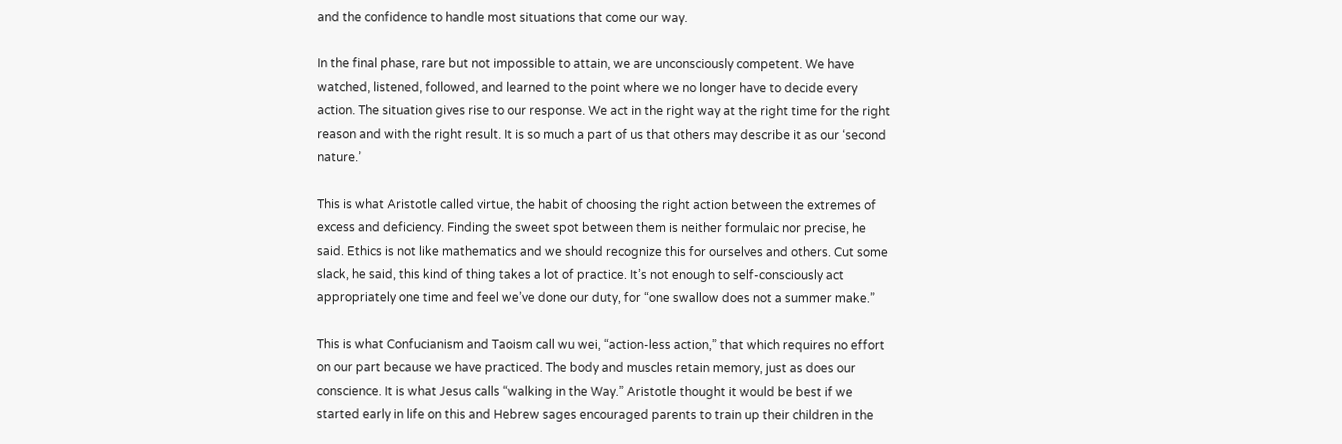and the confidence to handle most situations that come our way.

In the final phase, rare but not impossible to attain, we are unconsciously competent. We have watched, listened, followed, and learned to the point where we no longer have to decide every action. The situation gives rise to our response. We act in the right way at the right time for the right reason and with the right result. It is so much a part of us that others may describe it as our ‘second nature.’

This is what Aristotle called virtue, the habit of choosing the right action between the extremes of excess and deficiency. Finding the sweet spot between them is neither formulaic nor precise, he said. Ethics is not like mathematics and we should recognize this for ourselves and others. Cut some slack, he said, this kind of thing takes a lot of practice. It’s not enough to self-consciously act appropriately one time and feel we’ve done our duty, for “one swallow does not a summer make.”

This is what Confucianism and Taoism call wu wei, “action-less action,” that which requires no effort on our part because we have practiced. The body and muscles retain memory, just as does our conscience. It is what Jesus calls “walking in the Way.” Aristotle thought it would be best if we started early in life on this and Hebrew sages encouraged parents to train up their children in the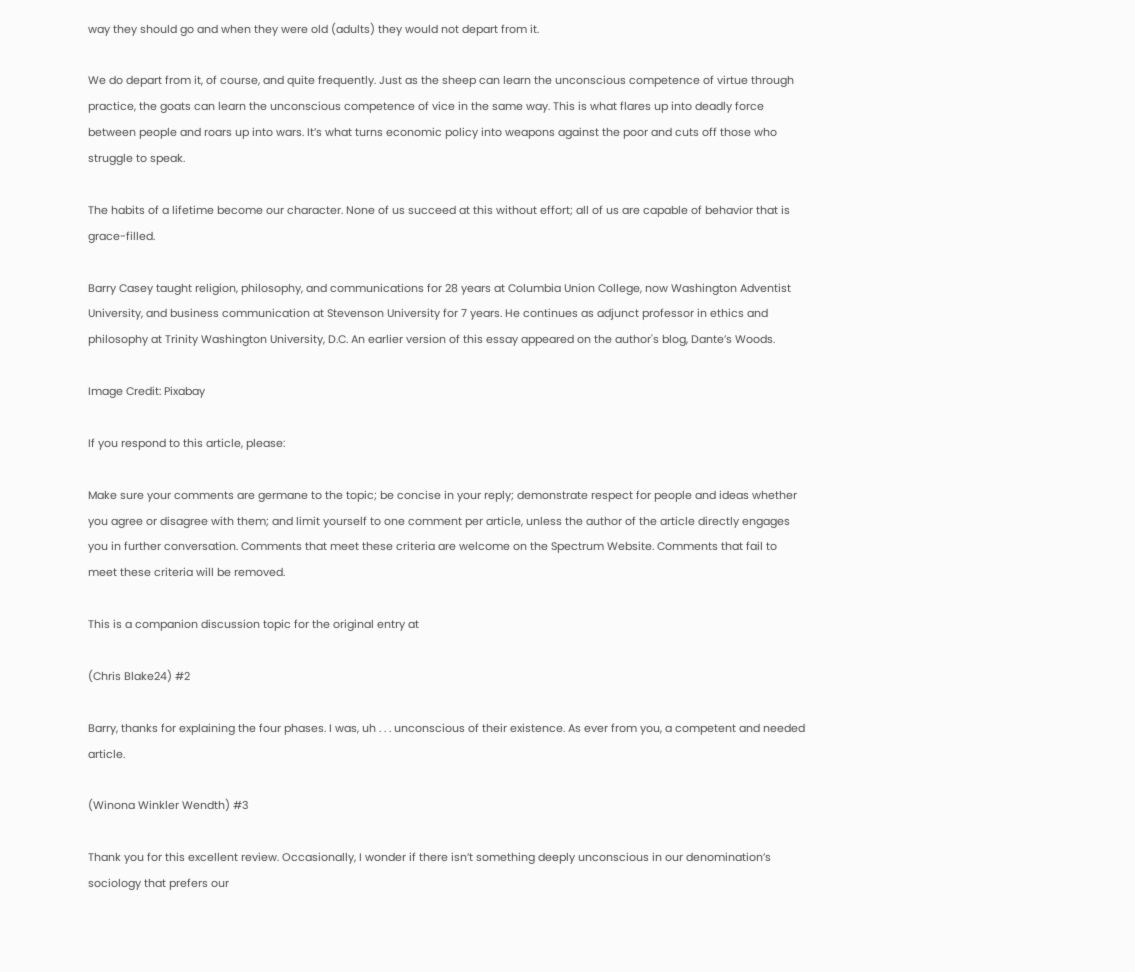way they should go and when they were old (adults) they would not depart from it.

We do depart from it, of course, and quite frequently. Just as the sheep can learn the unconscious competence of virtue through practice, the goats can learn the unconscious competence of vice in the same way. This is what flares up into deadly force between people and roars up into wars. It’s what turns economic policy into weapons against the poor and cuts off those who struggle to speak.

The habits of a lifetime become our character. None of us succeed at this without effort; all of us are capable of behavior that is grace-filled.

Barry Casey taught religion, philosophy, and communications for 28 years at Columbia Union College, now Washington Adventist University, and business communication at Stevenson University for 7 years. He continues as adjunct professor in ethics and philosophy at Trinity Washington University, D.C. An earlier version of this essay appeared on the author's blog, Dante’s Woods.

Image Credit: Pixabay

If you respond to this article, please:

Make sure your comments are germane to the topic; be concise in your reply; demonstrate respect for people and ideas whether you agree or disagree with them; and limit yourself to one comment per article, unless the author of the article directly engages you in further conversation. Comments that meet these criteria are welcome on the Spectrum Website. Comments that fail to meet these criteria will be removed.

This is a companion discussion topic for the original entry at

(Chris Blake24) #2

Barry, thanks for explaining the four phases. I was, uh . . . unconscious of their existence. As ever from you, a competent and needed article.

(Winona Winkler Wendth) #3

Thank you for this excellent review. Occasionally, I wonder if there isn’t something deeply unconscious in our denomination’s sociology that prefers our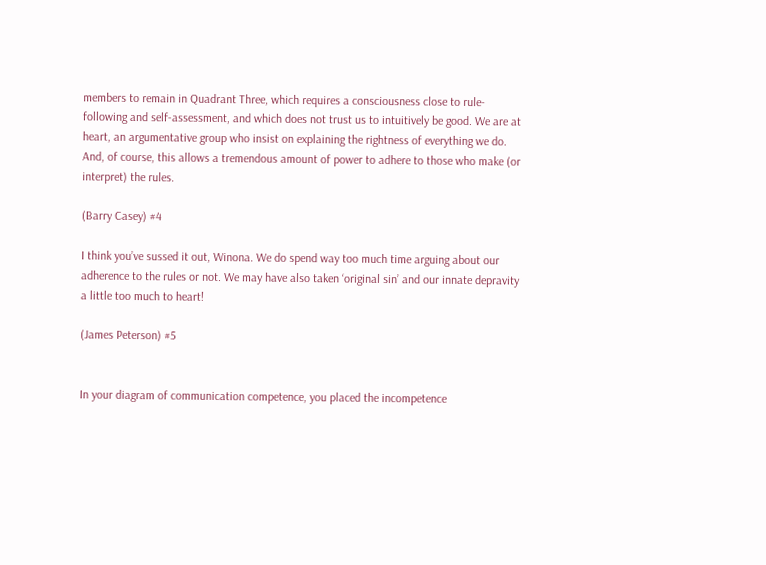members to remain in Quadrant Three, which requires a consciousness close to rule-following and self-assessment, and which does not trust us to intuitively be good. We are at heart, an argumentative group who insist on explaining the rightness of everything we do. And, of course, this allows a tremendous amount of power to adhere to those who make (or interpret) the rules.

(Barry Casey) #4

I think you’ve sussed it out, Winona. We do spend way too much time arguing about our adherence to the rules or not. We may have also taken ‘original sin’ and our innate depravity a little too much to heart!

(James Peterson) #5


In your diagram of communication competence, you placed the incompetence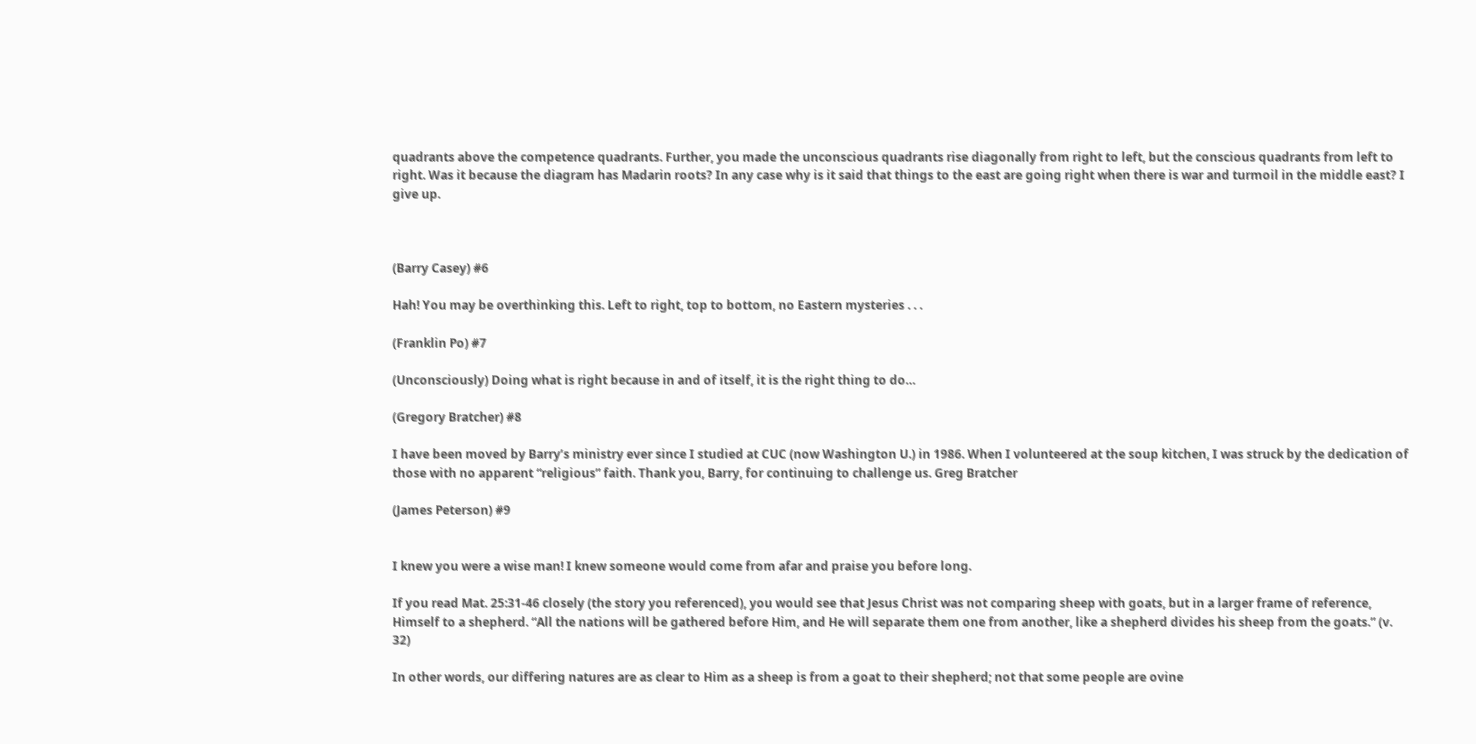quadrants above the competence quadrants. Further, you made the unconscious quadrants rise diagonally from right to left, but the conscious quadrants from left to right. Was it because the diagram has Madarin roots? In any case why is it said that things to the east are going right when there is war and turmoil in the middle east? I give up.



(Barry Casey) #6

Hah! You may be overthinking this. Left to right, top to bottom, no Eastern mysteries . . .

(Franklin Po) #7

(Unconsciously) Doing what is right because in and of itself, it is the right thing to do…

(Gregory Bratcher) #8

I have been moved by Barry’s ministry ever since I studied at CUC (now Washington U.) in 1986. When I volunteered at the soup kitchen, I was struck by the dedication of those with no apparent “religious” faith. Thank you, Barry, for continuing to challenge us. Greg Bratcher

(James Peterson) #9


I knew you were a wise man! I knew someone would come from afar and praise you before long.

If you read Mat. 25:31-46 closely (the story you referenced), you would see that Jesus Christ was not comparing sheep with goats, but in a larger frame of reference, Himself to a shepherd. “All the nations will be gathered before Him, and He will separate them one from another, like a shepherd divides his sheep from the goats.” (v. 32)

In other words, our differing natures are as clear to Him as a sheep is from a goat to their shepherd; not that some people are ovine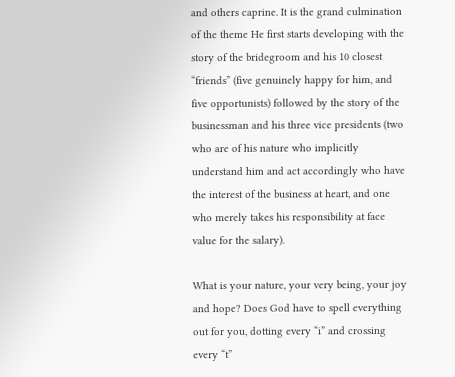and others caprine. It is the grand culmination of the theme He first starts developing with the story of the bridegroom and his 10 closest “friends” (five genuinely happy for him, and five opportunists) followed by the story of the businessman and his three vice presidents (two who are of his nature who implicitly understand him and act accordingly who have the interest of the business at heart, and one who merely takes his responsibility at face value for the salary).

What is your nature, your very being, your joy and hope? Does God have to spell everything out for you, dotting every “i” and crossing every “t”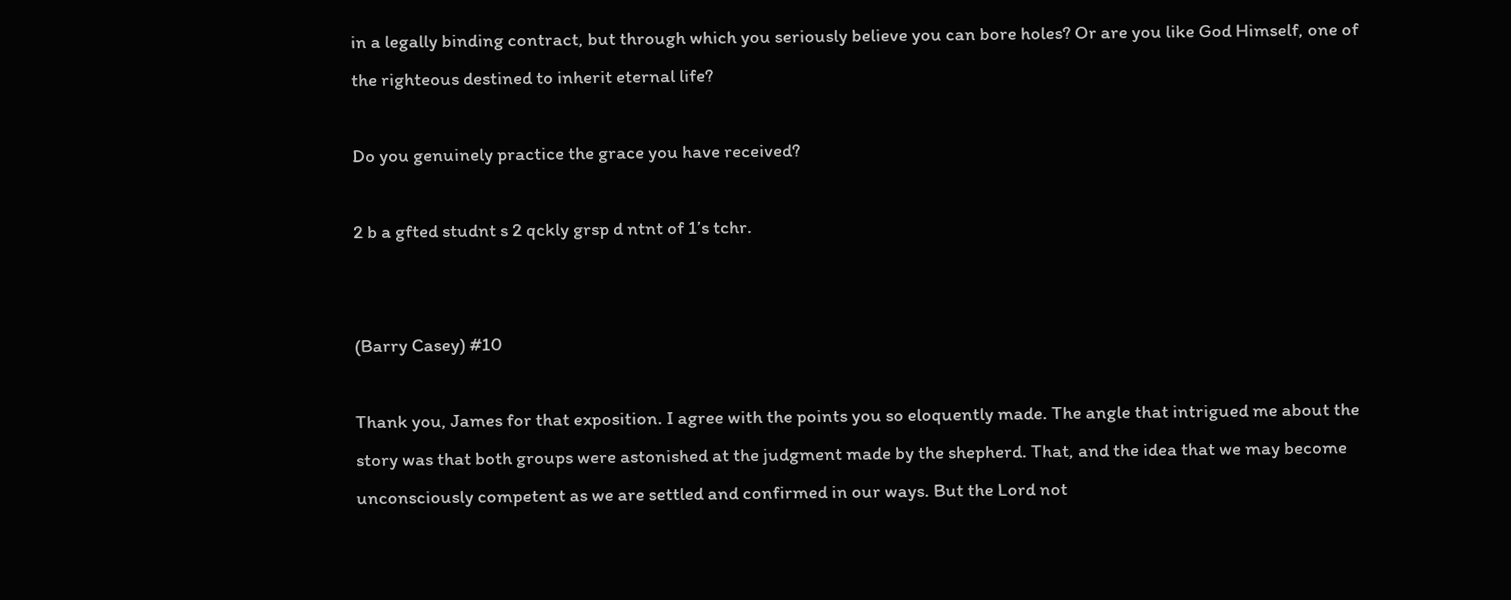in a legally binding contract, but through which you seriously believe you can bore holes? Or are you like God Himself, one of the righteous destined to inherit eternal life?

Do you genuinely practice the grace you have received?

2 b a gfted studnt s 2 qckly grsp d ntnt of 1’s tchr.


(Barry Casey) #10

Thank you, James for that exposition. I agree with the points you so eloquently made. The angle that intrigued me about the story was that both groups were astonished at the judgment made by the shepherd. That, and the idea that we may become unconsciously competent as we are settled and confirmed in our ways. But the Lord not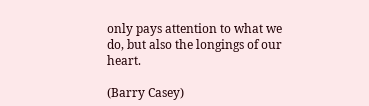only pays attention to what we do, but also the longings of our heart.

(Barry Casey)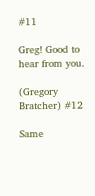#11

Greg! Good to hear from you.

(Gregory Bratcher) #12

Same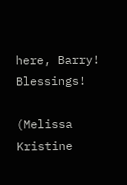here, Barry! Blessings!

(Melissa Kristine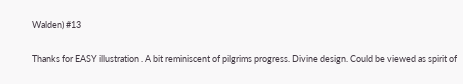Walden) #13

Thanks for EASY illustration . A bit reminiscent of pilgrims progress. Divine design. Could be viewed as spirit of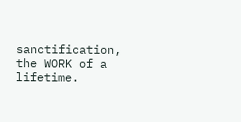sanctification, the WORK of a lifetime.